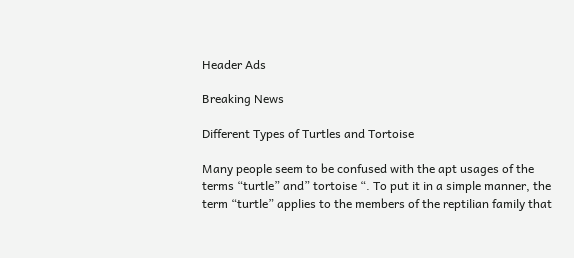Header Ads

Breaking News

Different Types of Turtles and Tortoise

Many people seem to be confused with the apt usages of the terms “turtle” and” tortoise “. To put it in a simple manner, the term “turtle” applies to the members of the reptilian family that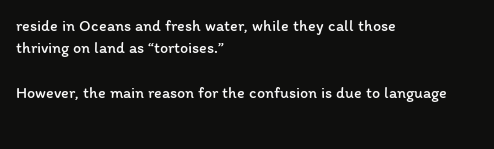reside in Oceans and fresh water, while they call those thriving on land as “tortoises.”

However, the main reason for the confusion is due to language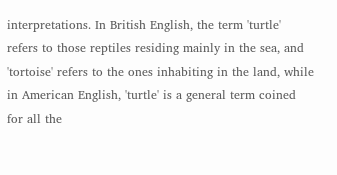interpretations. In British English, the term 'turtle' refers to those reptiles residing mainly in the sea, and 'tortoise' refers to the ones inhabiting in the land, while in American English, 'turtle' is a general term coined for all the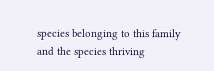species belonging to this family  and the species thriving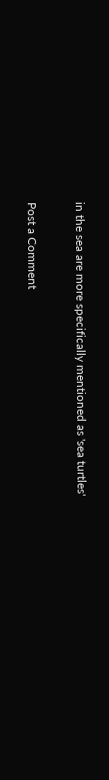in the sea are more specifically mentioned as 'sea turtles'

Post a Comment